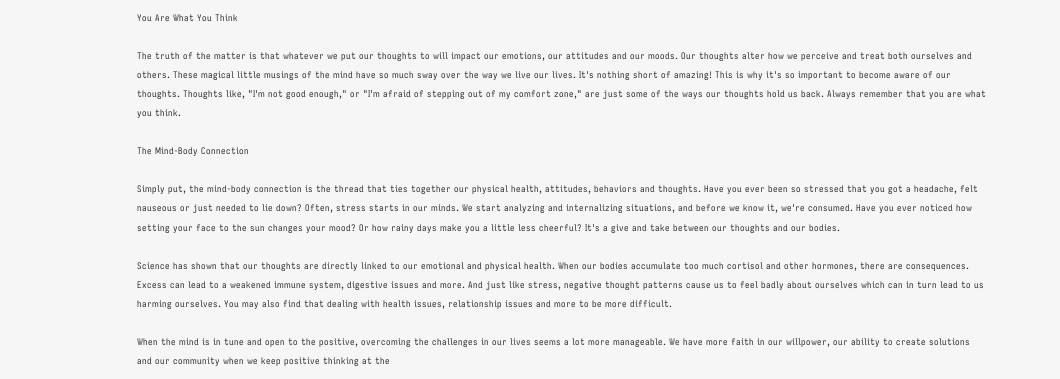You Are What You Think

The truth of the matter is that whatever we put our thoughts to will impact our emotions, our attitudes and our moods. Our thoughts alter how we perceive and treat both ourselves and others. These magical little musings of the mind have so much sway over the way we live our lives. It's nothing short of amazing! This is why it's so important to become aware of our thoughts. Thoughts like, "I'm not good enough," or "I'm afraid of stepping out of my comfort zone," are just some of the ways our thoughts hold us back. Always remember that you are what you think.

The Mind-Body Connection

Simply put, the mind-body connection is the thread that ties together our physical health, attitudes, behaviors and thoughts. Have you ever been so stressed that you got a headache, felt nauseous or just needed to lie down? Often, stress starts in our minds. We start analyzing and internalizing situations, and before we know it, we're consumed. Have you ever noticed how setting your face to the sun changes your mood? Or how rainy days make you a little less cheerful? It's a give and take between our thoughts and our bodies.

Science has shown that our thoughts are directly linked to our emotional and physical health. When our bodies accumulate too much cortisol and other hormones, there are consequences. Excess can lead to a weakened immune system, digestive issues and more. And just like stress, negative thought patterns cause us to feel badly about ourselves which can in turn lead to us harming ourselves. You may also find that dealing with health issues, relationship issues and more to be more difficult.

When the mind is in tune and open to the positive, overcoming the challenges in our lives seems a lot more manageable. We have more faith in our willpower, our ability to create solutions and our community when we keep positive thinking at the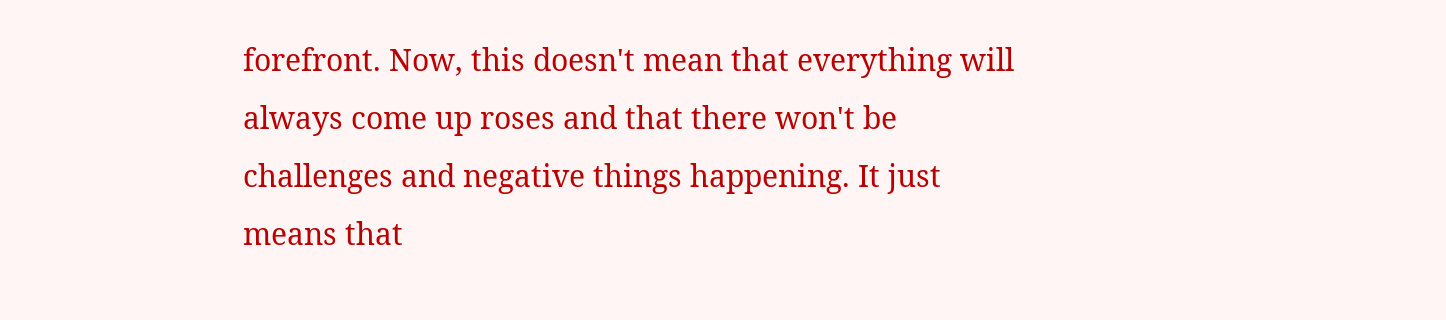forefront. Now, this doesn't mean that everything will always come up roses and that there won't be challenges and negative things happening. It just means that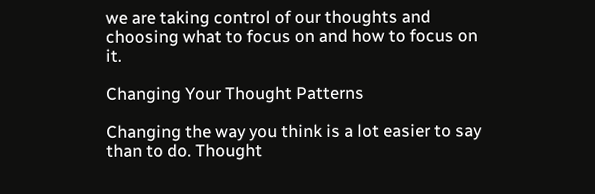we are taking control of our thoughts and choosing what to focus on and how to focus on it.

Changing Your Thought Patterns

Changing the way you think is a lot easier to say than to do. Thought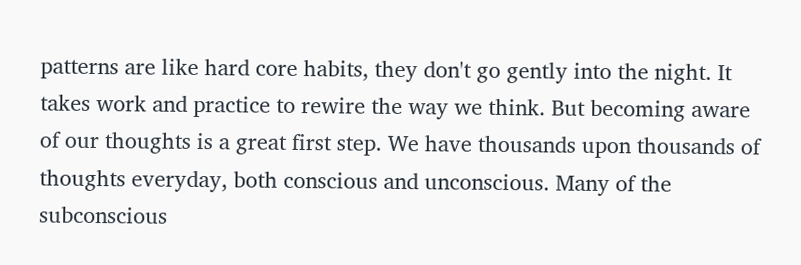patterns are like hard core habits, they don't go gently into the night. It takes work and practice to rewire the way we think. But becoming aware of our thoughts is a great first step. We have thousands upon thousands of thoughts everyday, both conscious and unconscious. Many of the subconscious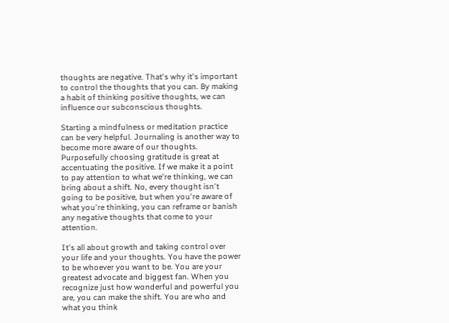thoughts are negative. That's why it's important to control the thoughts that you can. By making a habit of thinking positive thoughts, we can influence our subconscious thoughts.

Starting a mindfulness or meditation practice can be very helpful. Journaling is another way to become more aware of our thoughts. Purposefully choosing gratitude is great at accentuating the positive. If we make it a point to pay attention to what we're thinking, we can bring about a shift. No, every thought isn't going to be positive, but when you're aware of what you're thinking, you can reframe or banish any negative thoughts that come to your attention.

It's all about growth and taking control over your life and your thoughts. You have the power to be whoever you want to be. You are your greatest advocate and biggest fan. When you recognize just how wonderful and powerful you are, you can make the shift. You are who and what you think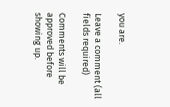you are.

Leave a comment (all fields required)

Comments will be approved before showing up.